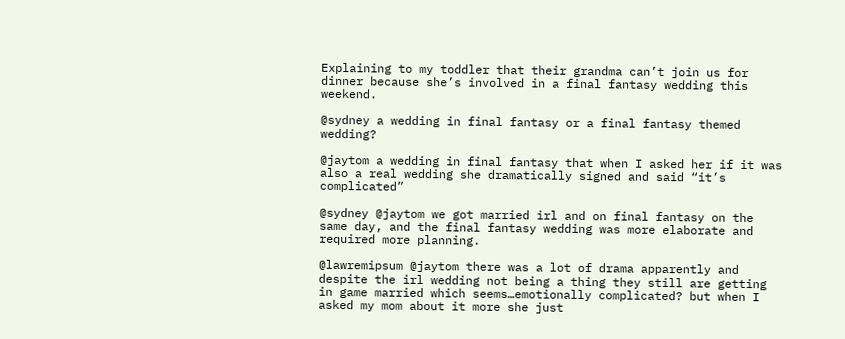Explaining to my toddler that their grandma can’t join us for dinner because she’s involved in a final fantasy wedding this weekend.

@sydney a wedding in final fantasy or a final fantasy themed wedding?

@jaytom a wedding in final fantasy that when I asked her if it was also a real wedding she dramatically signed and said “it’s complicated”

@sydney @jaytom we got married irl and on final fantasy on the same day, and the final fantasy wedding was more elaborate and required more planning.

@lawremipsum @jaytom there was a lot of drama apparently and despite the irl wedding not being a thing they still are getting in game married which seems…emotionally complicated? but when I asked my mom about it more she just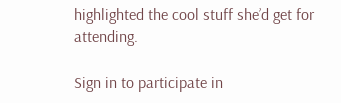highlighted the cool stuff she’d get for attending.

Sign in to participate in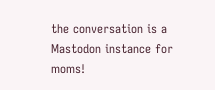the conversation is a Mastodon instance for moms!